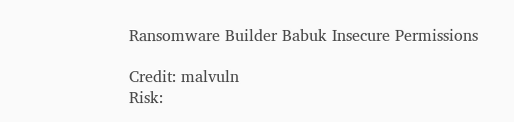Ransomware Builder Babuk Insecure Permissions

Credit: malvuln
Risk: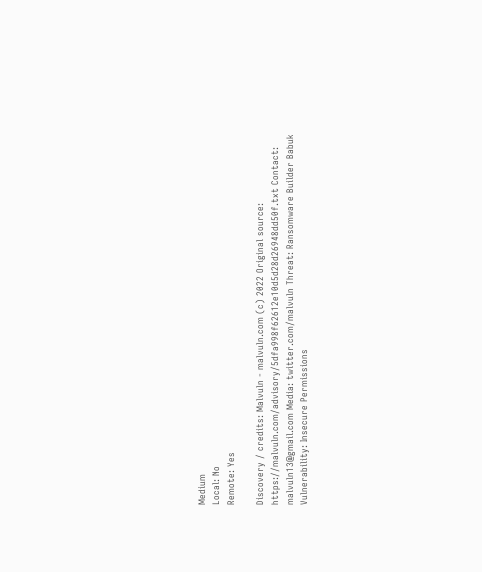Medium
Local: No
Remote: Yes

Discovery / credits: Malvuln - malvuln.com (c) 2022 Original source: https://malvuln.com/advisory/5dfa998f62612e10d5d28d26948dd50f.txt Contact: malvuln13@gmail.com Media: twitter.com/malvuln Threat: Ransomware Builder Babuk Vulnerability: Insecure Permissions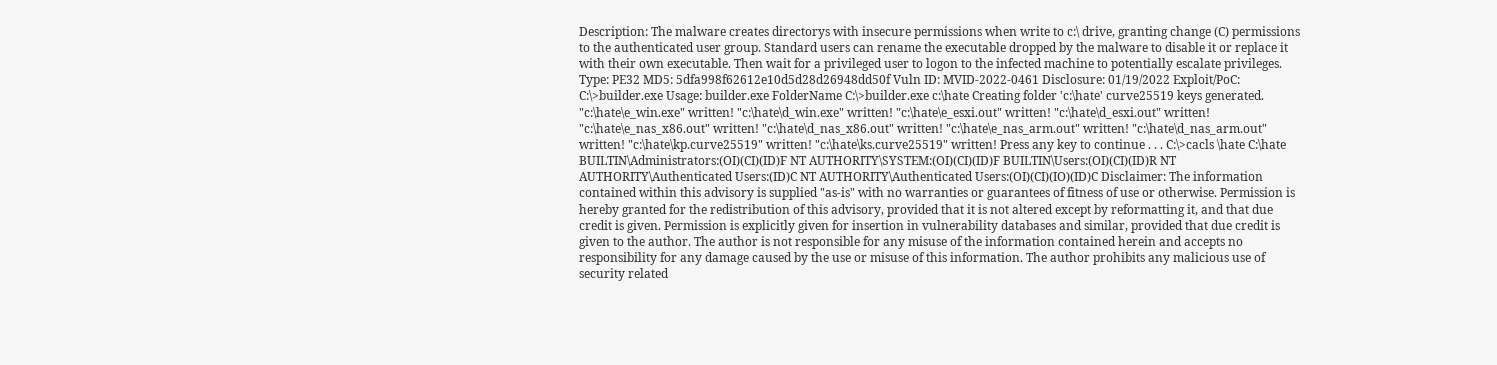Description: The malware creates directorys with insecure permissions when write to c:\ drive, granting change (C) permissions to the authenticated user group. Standard users can rename the executable dropped by the malware to disable it or replace it with their own executable. Then wait for a privileged user to logon to the infected machine to potentially escalate privileges. Type: PE32 MD5: 5dfa998f62612e10d5d28d26948dd50f Vuln ID: MVID-2022-0461 Disclosure: 01/19/2022 Exploit/PoC: C:\>builder.exe Usage: builder.exe FolderName C:\>builder.exe c:\hate Creating folder 'c:\hate' curve25519 keys generated. "c:\hate\e_win.exe" written! "c:\hate\d_win.exe" written! "c:\hate\e_esxi.out" written! "c:\hate\d_esxi.out" written! "c:\hate\e_nas_x86.out" written! "c:\hate\d_nas_x86.out" written! "c:\hate\e_nas_arm.out" written! "c:\hate\d_nas_arm.out" written! "c:\hate\kp.curve25519" written! "c:\hate\ks.curve25519" written! Press any key to continue . . . C:\>cacls \hate C:\hate BUILTIN\Administrators:(OI)(CI)(ID)F NT AUTHORITY\SYSTEM:(OI)(CI)(ID)F BUILTIN\Users:(OI)(CI)(ID)R NT AUTHORITY\Authenticated Users:(ID)C NT AUTHORITY\Authenticated Users:(OI)(CI)(IO)(ID)C Disclaimer: The information contained within this advisory is supplied "as-is" with no warranties or guarantees of fitness of use or otherwise. Permission is hereby granted for the redistribution of this advisory, provided that it is not altered except by reformatting it, and that due credit is given. Permission is explicitly given for insertion in vulnerability databases and similar, provided that due credit is given to the author. The author is not responsible for any misuse of the information contained herein and accepts no responsibility for any damage caused by the use or misuse of this information. The author prohibits any malicious use of security related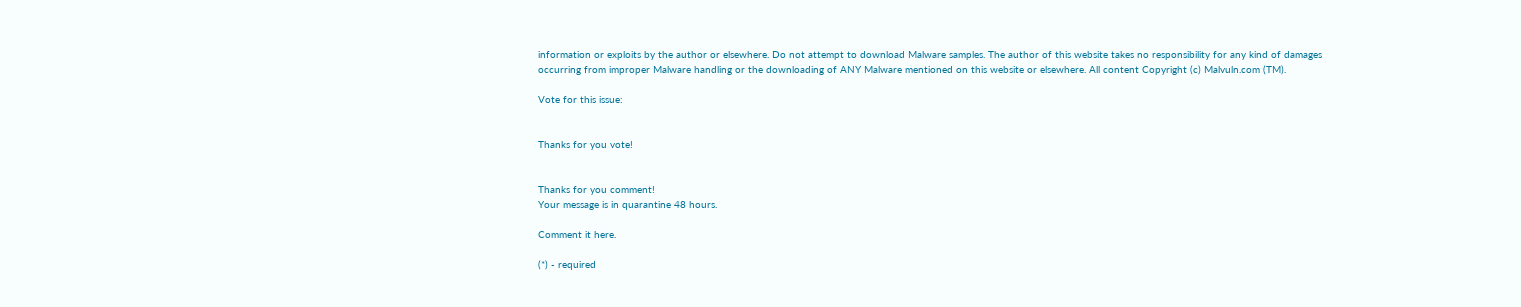information or exploits by the author or elsewhere. Do not attempt to download Malware samples. The author of this website takes no responsibility for any kind of damages occurring from improper Malware handling or the downloading of ANY Malware mentioned on this website or elsewhere. All content Copyright (c) Malvuln.com (TM).

Vote for this issue:


Thanks for you vote!


Thanks for you comment!
Your message is in quarantine 48 hours.

Comment it here.

(*) - required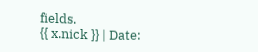fields.
{{ x.nick }} | Date: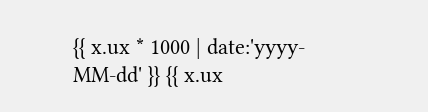{{ x.ux * 1000 | date:'yyyy-MM-dd' }} {{ x.ux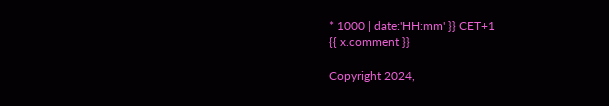* 1000 | date:'HH:mm' }} CET+1
{{ x.comment }}

Copyright 2024,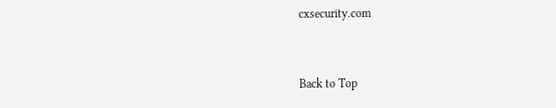cxsecurity.com


Back to Top